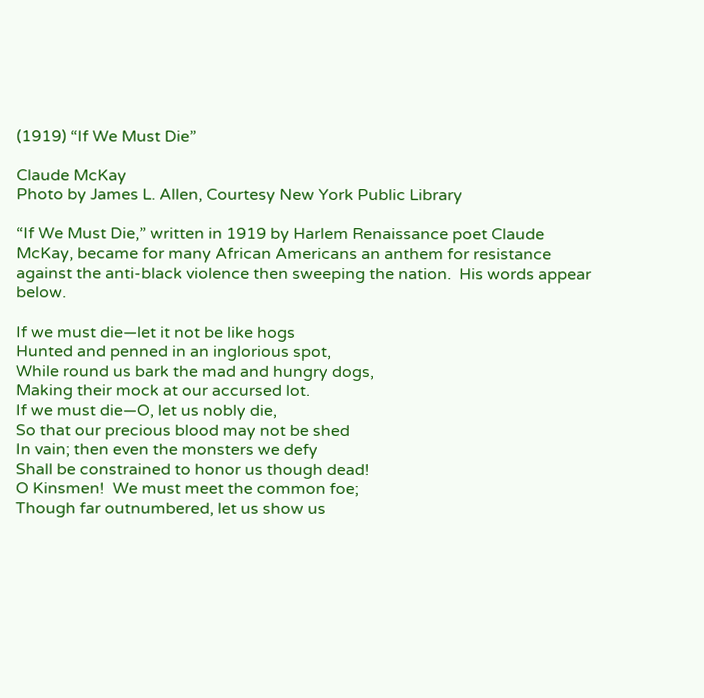(1919) “If We Must Die”

Claude McKay
Photo by James L. Allen, Courtesy New York Public Library

“If We Must Die,” written in 1919 by Harlem Renaissance poet Claude McKay, became for many African Americans an anthem for resistance against the anti-black violence then sweeping the nation.  His words appear below.

If we must die—let it not be like hogs
Hunted and penned in an inglorious spot,
While round us bark the mad and hungry dogs,
Making their mock at our accursed lot.
If we must die—O, let us nobly die,
So that our precious blood may not be shed
In vain; then even the monsters we defy
Shall be constrained to honor us though dead!
O Kinsmen!  We must meet the common foe;
Though far outnumbered, let us show us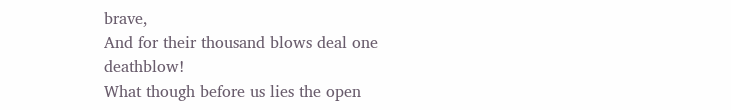brave,
And for their thousand blows deal one deathblow!
What though before us lies the open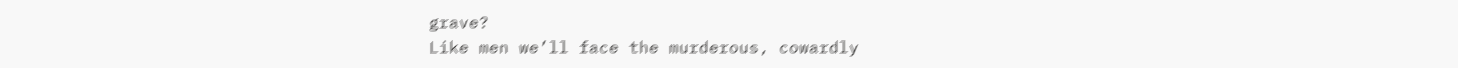grave?
Like men we’ll face the murderous, cowardly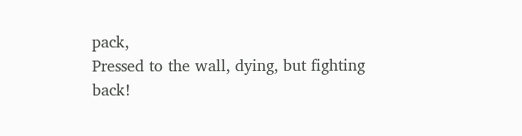pack,
Pressed to the wall, dying, but fighting back!